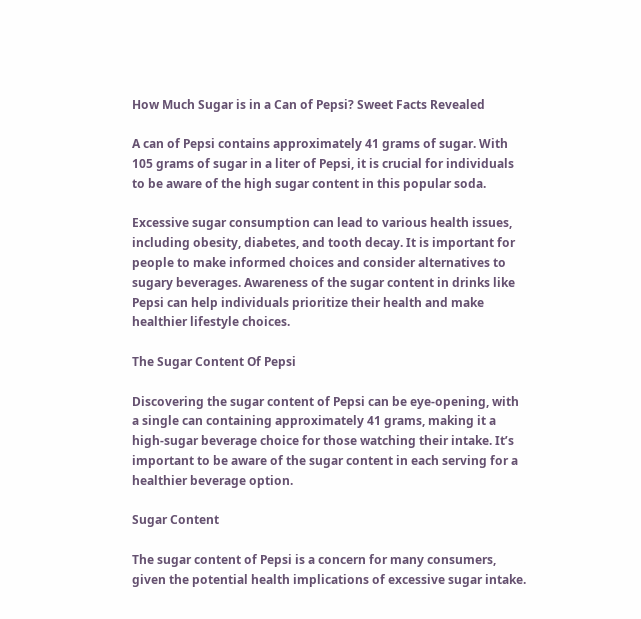How Much Sugar is in a Can of Pepsi? Sweet Facts Revealed

A can of Pepsi contains approximately 41 grams of sugar. With 105 grams of sugar in a liter of Pepsi, it is crucial for individuals to be aware of the high sugar content in this popular soda.

Excessive sugar consumption can lead to various health issues, including obesity, diabetes, and tooth decay. It is important for people to make informed choices and consider alternatives to sugary beverages. Awareness of the sugar content in drinks like Pepsi can help individuals prioritize their health and make healthier lifestyle choices.

The Sugar Content Of Pepsi

Discovering the sugar content of Pepsi can be eye-opening, with a single can containing approximately 41 grams, making it a high-sugar beverage choice for those watching their intake. It’s important to be aware of the sugar content in each serving for a healthier beverage option.

Sugar Content

The sugar content of Pepsi is a concern for many consumers, given the potential health implications of excessive sugar intake.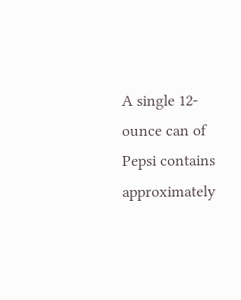A single 12-ounce can of Pepsi contains approximately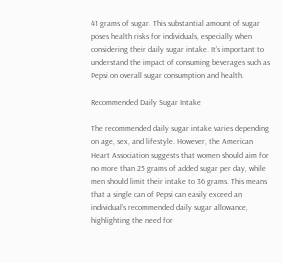41 grams of sugar. This substantial amount of sugar poses health risks for individuals, especially when considering their daily sugar intake. It’s important to understand the impact of consuming beverages such as Pepsi on overall sugar consumption and health.

Recommended Daily Sugar Intake

The recommended daily sugar intake varies depending on age, sex, and lifestyle. However, the American Heart Association suggests that women should aim for no more than 25 grams of added sugar per day, while men should limit their intake to 36 grams. This means that a single can of Pepsi can easily exceed an individual’s recommended daily sugar allowance, highlighting the need for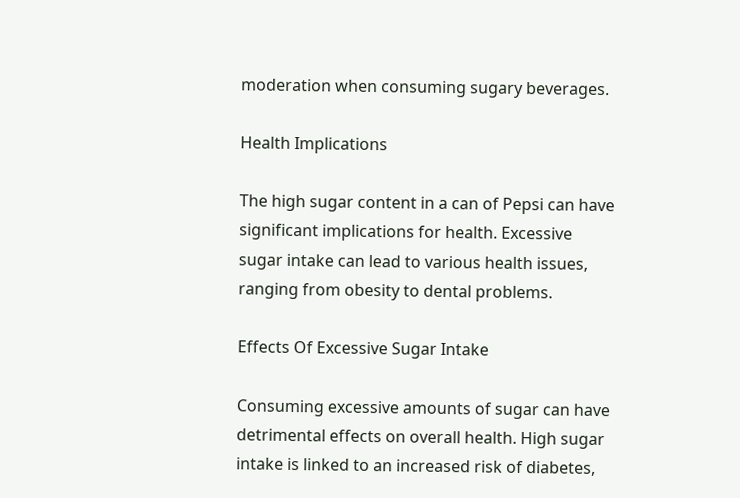moderation when consuming sugary beverages.

Health Implications

The high sugar content in a can of Pepsi can have significant implications for health. Excessive sugar intake can lead to various health issues, ranging from obesity to dental problems.

Effects Of Excessive Sugar Intake

Consuming excessive amounts of sugar can have detrimental effects on overall health. High sugar intake is linked to an increased risk of diabetes,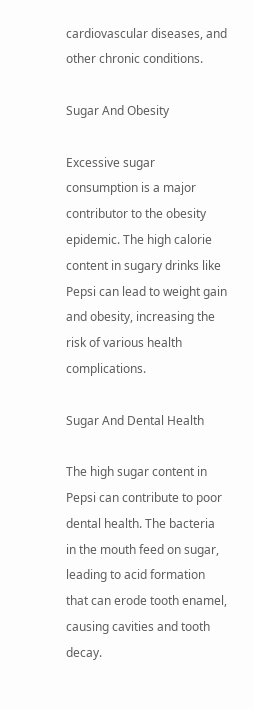cardiovascular diseases, and other chronic conditions.

Sugar And Obesity

Excessive sugar consumption is a major contributor to the obesity epidemic. The high calorie content in sugary drinks like Pepsi can lead to weight gain and obesity, increasing the risk of various health complications.

Sugar And Dental Health

The high sugar content in Pepsi can contribute to poor dental health. The bacteria in the mouth feed on sugar, leading to acid formation that can erode tooth enamel, causing cavities and tooth decay.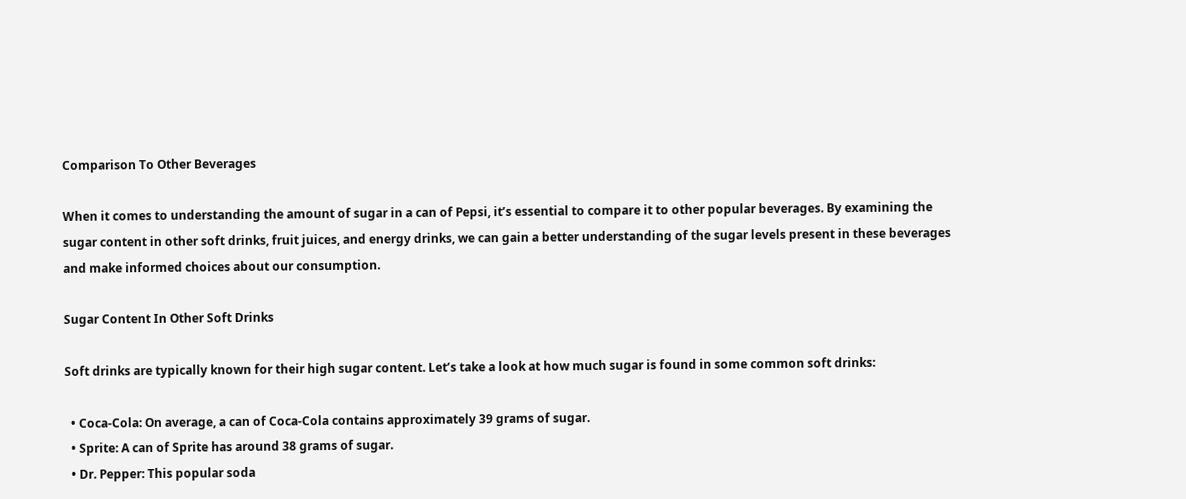Comparison To Other Beverages

When it comes to understanding the amount of sugar in a can of Pepsi, it’s essential to compare it to other popular beverages. By examining the sugar content in other soft drinks, fruit juices, and energy drinks, we can gain a better understanding of the sugar levels present in these beverages and make informed choices about our consumption.

Sugar Content In Other Soft Drinks

Soft drinks are typically known for their high sugar content. Let’s take a look at how much sugar is found in some common soft drinks:

  • Coca-Cola: On average, a can of Coca-Cola contains approximately 39 grams of sugar.
  • Sprite: A can of Sprite has around 38 grams of sugar.
  • Dr. Pepper: This popular soda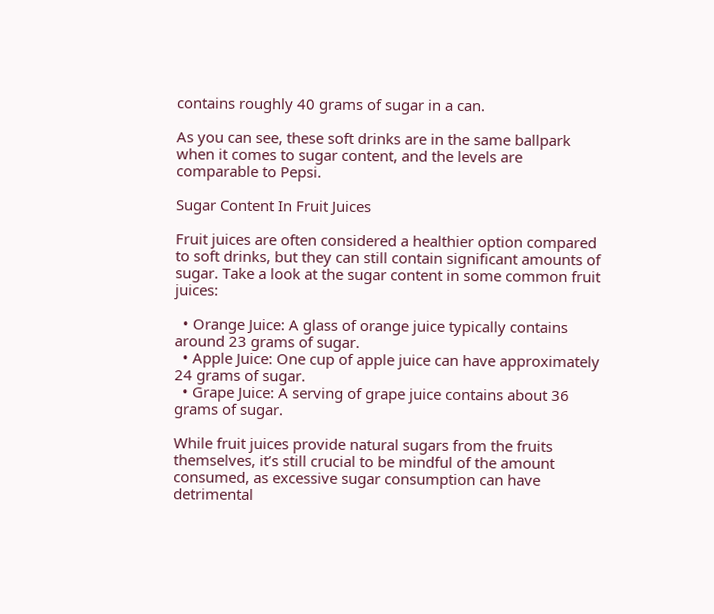contains roughly 40 grams of sugar in a can.

As you can see, these soft drinks are in the same ballpark when it comes to sugar content, and the levels are comparable to Pepsi.

Sugar Content In Fruit Juices

Fruit juices are often considered a healthier option compared to soft drinks, but they can still contain significant amounts of sugar. Take a look at the sugar content in some common fruit juices:

  • Orange Juice: A glass of orange juice typically contains around 23 grams of sugar.
  • Apple Juice: One cup of apple juice can have approximately 24 grams of sugar.
  • Grape Juice: A serving of grape juice contains about 36 grams of sugar.

While fruit juices provide natural sugars from the fruits themselves, it’s still crucial to be mindful of the amount consumed, as excessive sugar consumption can have detrimental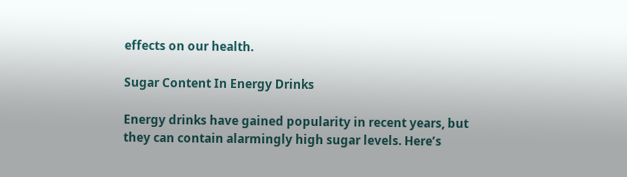effects on our health.

Sugar Content In Energy Drinks

Energy drinks have gained popularity in recent years, but they can contain alarmingly high sugar levels. Here’s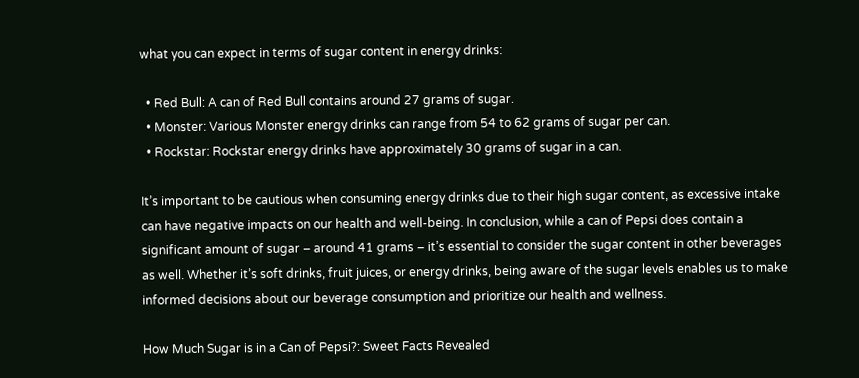what you can expect in terms of sugar content in energy drinks:

  • Red Bull: A can of Red Bull contains around 27 grams of sugar.
  • Monster: Various Monster energy drinks can range from 54 to 62 grams of sugar per can.
  • Rockstar: Rockstar energy drinks have approximately 30 grams of sugar in a can.

It’s important to be cautious when consuming energy drinks due to their high sugar content, as excessive intake can have negative impacts on our health and well-being. In conclusion, while a can of Pepsi does contain a significant amount of sugar – around 41 grams – it’s essential to consider the sugar content in other beverages as well. Whether it’s soft drinks, fruit juices, or energy drinks, being aware of the sugar levels enables us to make informed decisions about our beverage consumption and prioritize our health and wellness.

How Much Sugar is in a Can of Pepsi?: Sweet Facts Revealed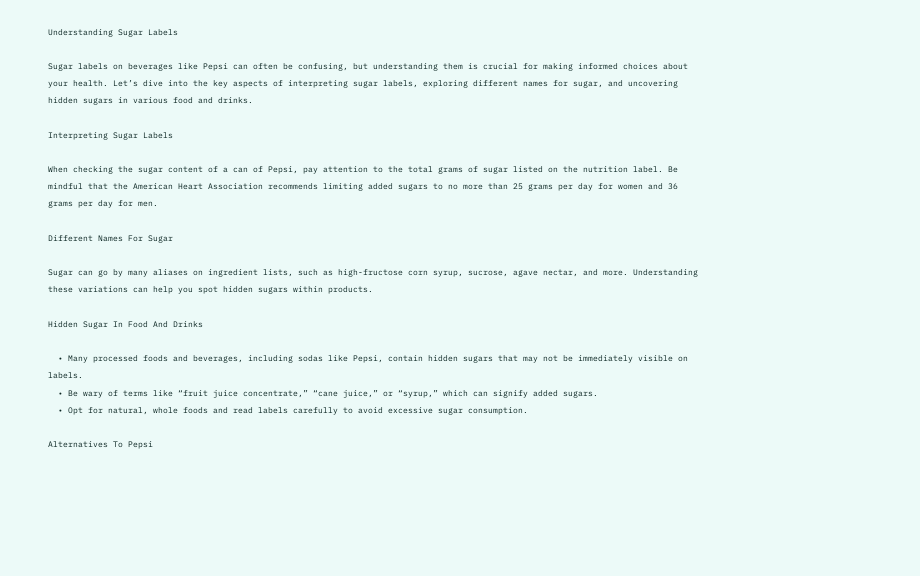Understanding Sugar Labels

Sugar labels on beverages like Pepsi can often be confusing, but understanding them is crucial for making informed choices about your health. Let’s dive into the key aspects of interpreting sugar labels, exploring different names for sugar, and uncovering hidden sugars in various food and drinks.

Interpreting Sugar Labels

When checking the sugar content of a can of Pepsi, pay attention to the total grams of sugar listed on the nutrition label. Be mindful that the American Heart Association recommends limiting added sugars to no more than 25 grams per day for women and 36 grams per day for men.

Different Names For Sugar

Sugar can go by many aliases on ingredient lists, such as high-fructose corn syrup, sucrose, agave nectar, and more. Understanding these variations can help you spot hidden sugars within products.

Hidden Sugar In Food And Drinks

  • Many processed foods and beverages, including sodas like Pepsi, contain hidden sugars that may not be immediately visible on labels.
  • Be wary of terms like “fruit juice concentrate,” “cane juice,” or “syrup,” which can signify added sugars.
  • Opt for natural, whole foods and read labels carefully to avoid excessive sugar consumption.

Alternatives To Pepsi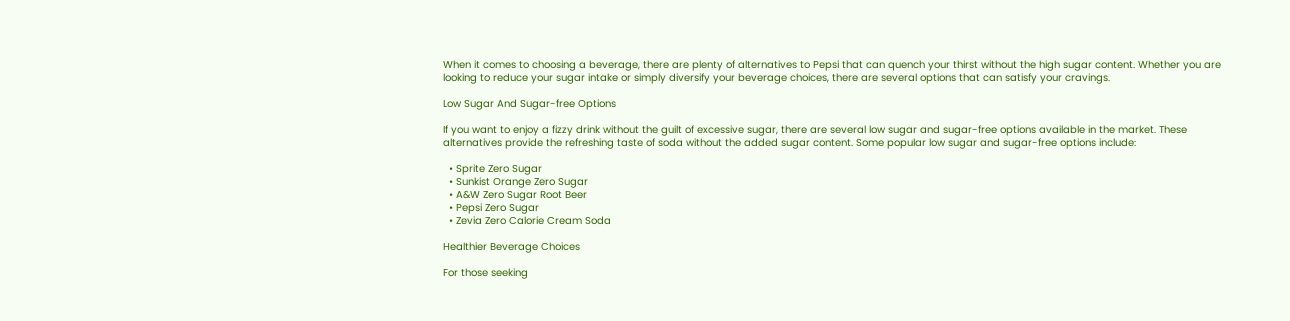When it comes to choosing a beverage, there are plenty of alternatives to Pepsi that can quench your thirst without the high sugar content. Whether you are looking to reduce your sugar intake or simply diversify your beverage choices, there are several options that can satisfy your cravings.

Low Sugar And Sugar-free Options

If you want to enjoy a fizzy drink without the guilt of excessive sugar, there are several low sugar and sugar-free options available in the market. These alternatives provide the refreshing taste of soda without the added sugar content. Some popular low sugar and sugar-free options include:

  • Sprite Zero Sugar
  • Sunkist Orange Zero Sugar
  • A&W Zero Sugar Root Beer
  • Pepsi Zero Sugar
  • Zevia Zero Calorie Cream Soda

Healthier Beverage Choices

For those seeking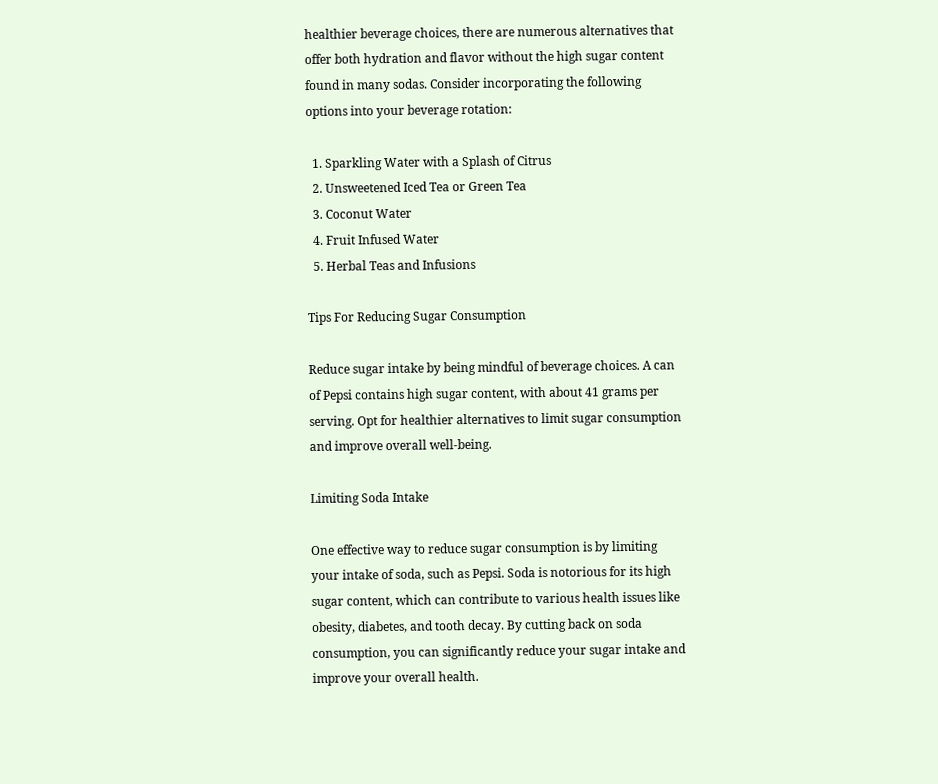healthier beverage choices, there are numerous alternatives that offer both hydration and flavor without the high sugar content found in many sodas. Consider incorporating the following options into your beverage rotation:

  1. Sparkling Water with a Splash of Citrus
  2. Unsweetened Iced Tea or Green Tea
  3. Coconut Water
  4. Fruit Infused Water
  5. Herbal Teas and Infusions

Tips For Reducing Sugar Consumption

Reduce sugar intake by being mindful of beverage choices. A can of Pepsi contains high sugar content, with about 41 grams per serving. Opt for healthier alternatives to limit sugar consumption and improve overall well-being.

Limiting Soda Intake

One effective way to reduce sugar consumption is by limiting your intake of soda, such as Pepsi. Soda is notorious for its high sugar content, which can contribute to various health issues like obesity, diabetes, and tooth decay. By cutting back on soda consumption, you can significantly reduce your sugar intake and improve your overall health.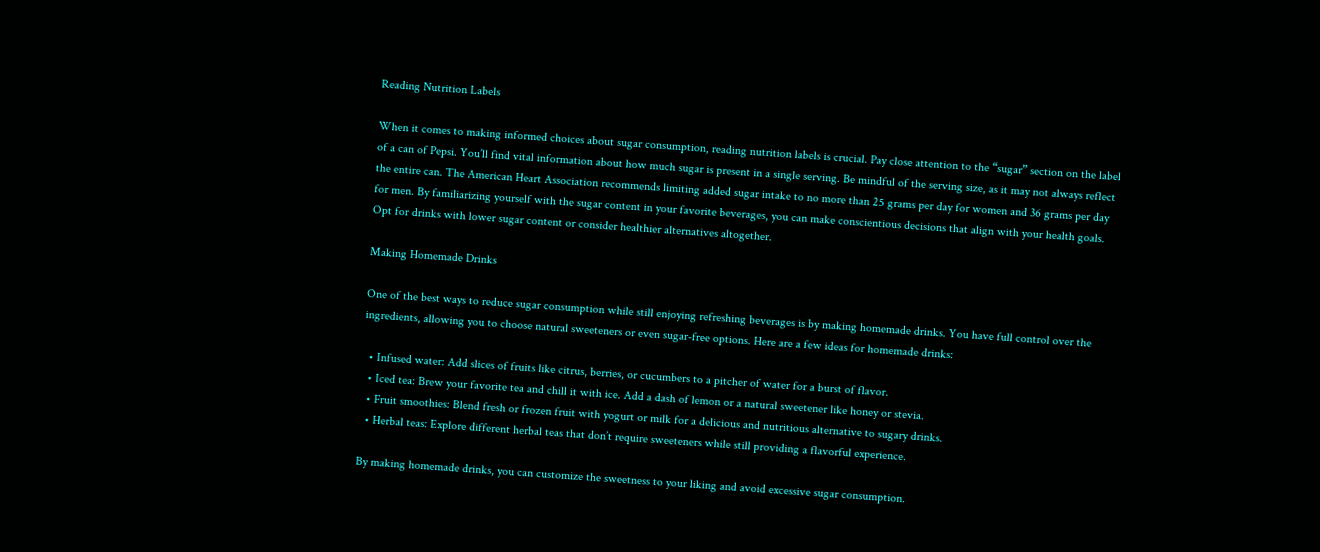Reading Nutrition Labels

When it comes to making informed choices about sugar consumption, reading nutrition labels is crucial. Pay close attention to the “sugar” section on the label of a can of Pepsi. You’ll find vital information about how much sugar is present in a single serving. Be mindful of the serving size, as it may not always reflect the entire can. The American Heart Association recommends limiting added sugar intake to no more than 25 grams per day for women and 36 grams per day for men. By familiarizing yourself with the sugar content in your favorite beverages, you can make conscientious decisions that align with your health goals. Opt for drinks with lower sugar content or consider healthier alternatives altogether.

Making Homemade Drinks

One of the best ways to reduce sugar consumption while still enjoying refreshing beverages is by making homemade drinks. You have full control over the ingredients, allowing you to choose natural sweeteners or even sugar-free options. Here are a few ideas for homemade drinks:

  • Infused water: Add slices of fruits like citrus, berries, or cucumbers to a pitcher of water for a burst of flavor.
  • Iced tea: Brew your favorite tea and chill it with ice. Add a dash of lemon or a natural sweetener like honey or stevia.
  • Fruit smoothies: Blend fresh or frozen fruit with yogurt or milk for a delicious and nutritious alternative to sugary drinks.
  • Herbal teas: Explore different herbal teas that don’t require sweeteners while still providing a flavorful experience.

By making homemade drinks, you can customize the sweetness to your liking and avoid excessive sugar consumption.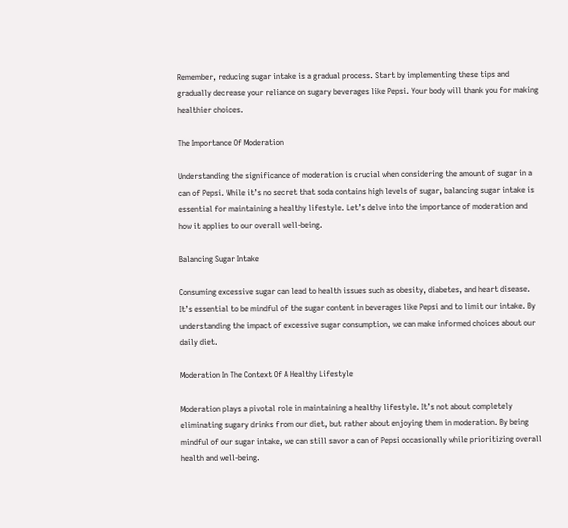Remember, reducing sugar intake is a gradual process. Start by implementing these tips and gradually decrease your reliance on sugary beverages like Pepsi. Your body will thank you for making healthier choices.

The Importance Of Moderation

Understanding the significance of moderation is crucial when considering the amount of sugar in a can of Pepsi. While it’s no secret that soda contains high levels of sugar, balancing sugar intake is essential for maintaining a healthy lifestyle. Let’s delve into the importance of moderation and how it applies to our overall well-being.

Balancing Sugar Intake

Consuming excessive sugar can lead to health issues such as obesity, diabetes, and heart disease. It’s essential to be mindful of the sugar content in beverages like Pepsi and to limit our intake. By understanding the impact of excessive sugar consumption, we can make informed choices about our daily diet.

Moderation In The Context Of A Healthy Lifestyle

Moderation plays a pivotal role in maintaining a healthy lifestyle. It’s not about completely eliminating sugary drinks from our diet, but rather about enjoying them in moderation. By being mindful of our sugar intake, we can still savor a can of Pepsi occasionally while prioritizing overall health and well-being.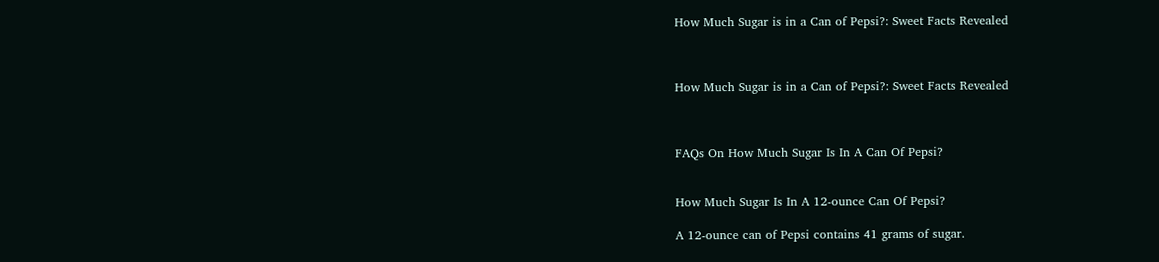How Much Sugar is in a Can of Pepsi?: Sweet Facts Revealed



How Much Sugar is in a Can of Pepsi?: Sweet Facts Revealed



FAQs On How Much Sugar Is In A Can Of Pepsi?


How Much Sugar Is In A 12-ounce Can Of Pepsi?

A 12-ounce can of Pepsi contains 41 grams of sugar.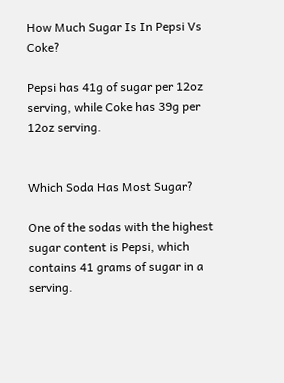How Much Sugar Is In Pepsi Vs Coke?

Pepsi has 41g of sugar per 12oz serving, while Coke has 39g per 12oz serving.


Which Soda Has Most Sugar?

One of the sodas with the highest sugar content is Pepsi, which contains 41 grams of sugar in a serving.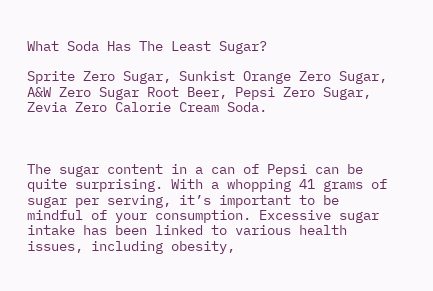What Soda Has The Least Sugar?

Sprite Zero Sugar, Sunkist Orange Zero Sugar, A&W Zero Sugar Root Beer, Pepsi Zero Sugar, Zevia Zero Calorie Cream Soda.



The sugar content in a can of Pepsi can be quite surprising. With a whopping 41 grams of sugar per serving, it’s important to be mindful of your consumption. Excessive sugar intake has been linked to various health issues, including obesity,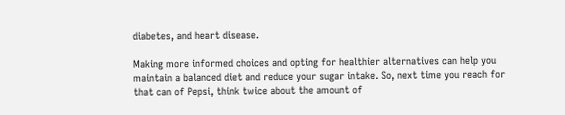diabetes, and heart disease.

Making more informed choices and opting for healthier alternatives can help you maintain a balanced diet and reduce your sugar intake. So, next time you reach for that can of Pepsi, think twice about the amount of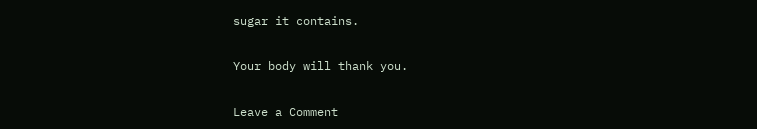sugar it contains.

Your body will thank you.

Leave a Comment